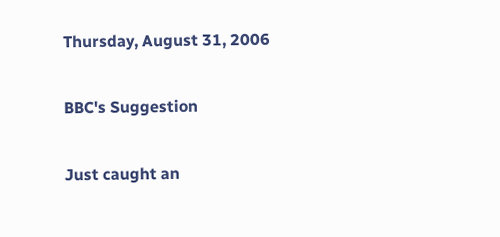Thursday, August 31, 2006

BBC's Suggestion

Just caught an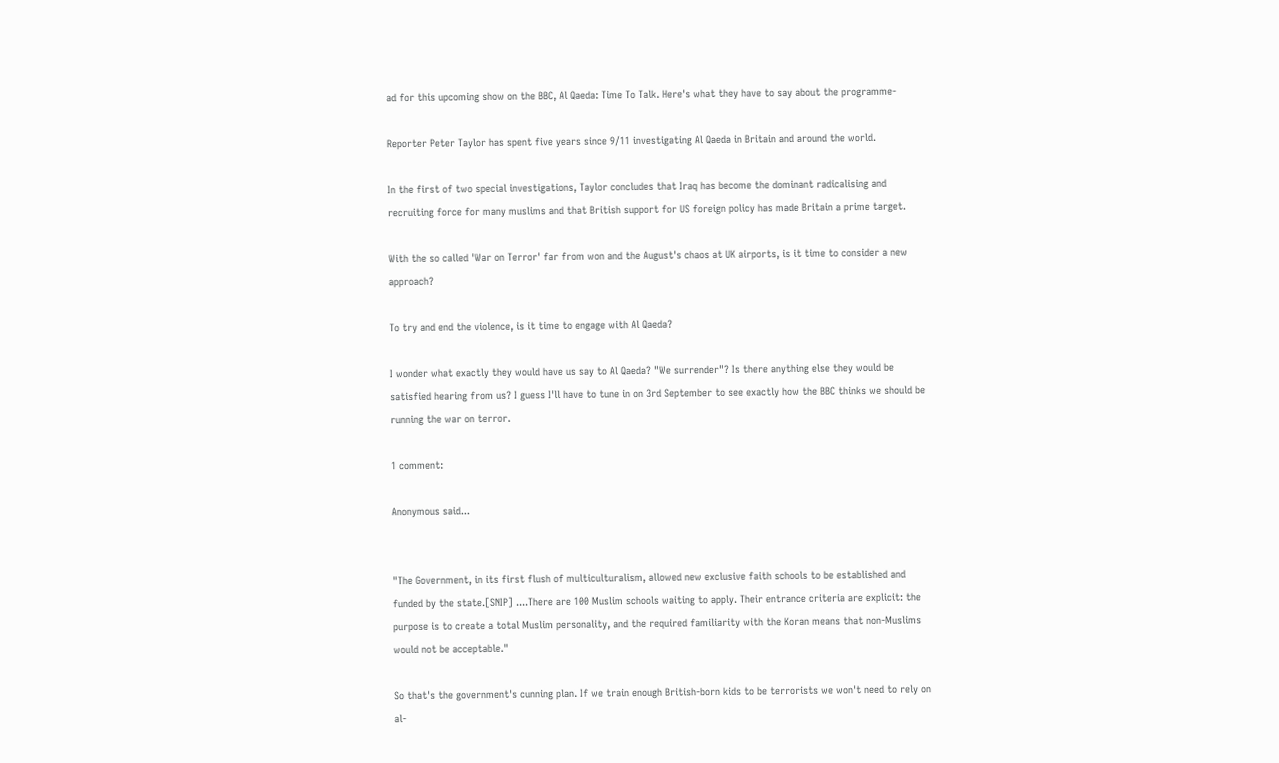ad for this upcoming show on the BBC, Al Qaeda: Time To Talk. Here's what they have to say about the programme-

Reporter Peter Taylor has spent five years since 9/11 investigating Al Qaeda in Britain and around the world.

In the first of two special investigations, Taylor concludes that Iraq has become the dominant radicalising and recruiting force for many muslims and that British support for US foreign policy has made Britain a prime target.

With the so called 'War on Terror' far from won and the August's chaos at UK airports, is it time to consider a new approach?

To try and end the violence, is it time to engage with Al Qaeda?

I wonder what exactly they would have us say to Al Qaeda? "We surrender"? Is there anything else they would be satisfied hearing from us? I guess I'll have to tune in on 3rd September to see exactly how the BBC thinks we should be running the war on terror.

1 comment:

Anonymous said...


"The Government, in its first flush of multiculturalism, allowed new exclusive faith schools to be established and funded by the state.[SNIP] ....There are 100 Muslim schools waiting to apply. Their entrance criteria are explicit: the purpose is to create a total Muslim personality, and the required familiarity with the Koran means that non-Muslims would not be acceptable."

So that's the government's cunning plan. If we train enough British-born kids to be terrorists we won't need to rely on al-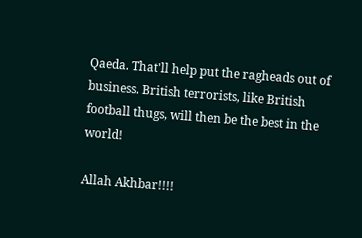Qaeda. That'll help put the ragheads out of business. British terrorists, like British football thugs, will then be the best in the world!

Allah Akhbar!!!!